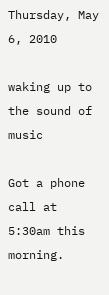Thursday, May 6, 2010

waking up to the sound of music

Got a phone call at 5:30am this morning.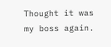Thought it was my boss again.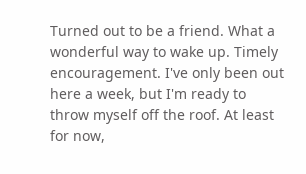Turned out to be a friend. What a wonderful way to wake up. Timely encouragement. I've only been out here a week, but I'm ready to throw myself off the roof. At least for now,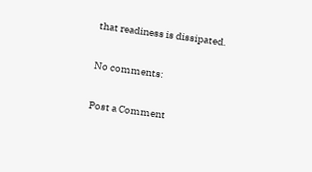that readiness is dissipated.

No comments:

Post a Comment